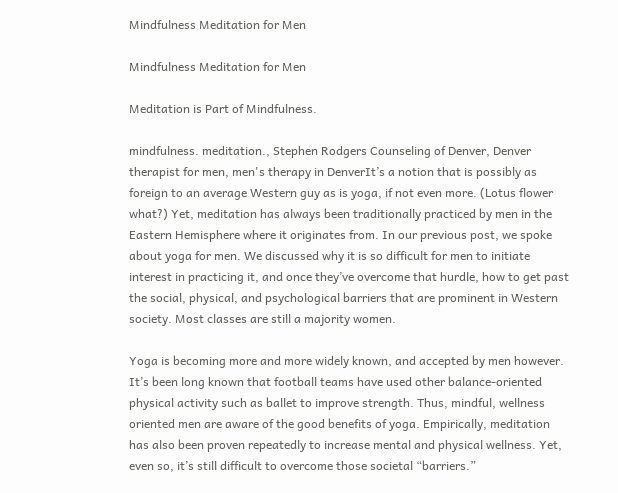Mindfulness Meditation for Men

Mindfulness Meditation for Men

Meditation is Part of Mindfulness.

mindfulness. meditation., Stephen Rodgers Counseling of Denver, Denver therapist for men, men's therapy in DenverIt’s a notion that is possibly as foreign to an average Western guy as is yoga, if not even more. (Lotus flower what?) Yet, meditation has always been traditionally practiced by men in the Eastern Hemisphere where it originates from. In our previous post, we spoke about yoga for men. We discussed why it is so difficult for men to initiate interest in practicing it, and once they’ve overcome that hurdle, how to get past the social, physical, and psychological barriers that are prominent in Western society. Most classes are still a majority women.

Yoga is becoming more and more widely known, and accepted by men however. It’s been long known that football teams have used other balance-oriented physical activity such as ballet to improve strength. Thus, mindful, wellness oriented men are aware of the good benefits of yoga. Empirically, meditation has also been proven repeatedly to increase mental and physical wellness. Yet, even so, it’s still difficult to overcome those societal “barriers.”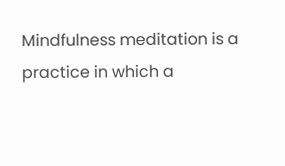Mindfulness meditation is a practice in which a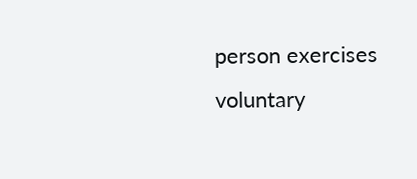person exercises voluntary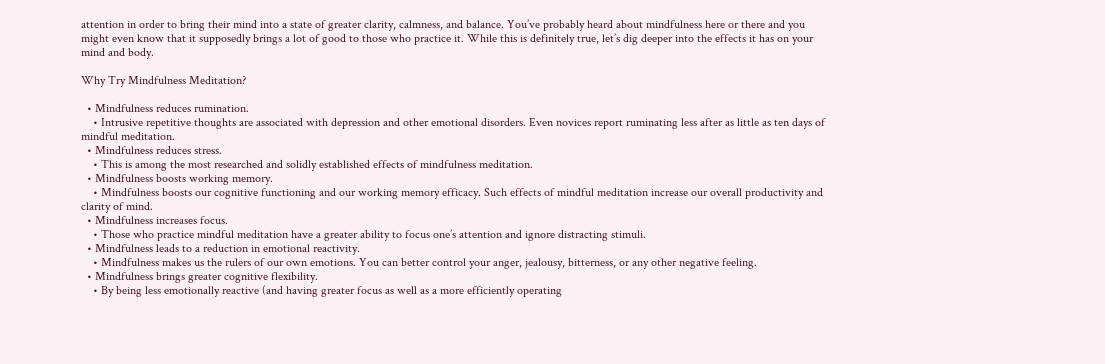attention in order to bring their mind into a state of greater clarity, calmness, and balance. You’ve probably heard about mindfulness here or there and you might even know that it supposedly brings a lot of good to those who practice it. While this is definitely true, let’s dig deeper into the effects it has on your mind and body.

Why Try Mindfulness Meditation?

  • Mindfulness reduces rumination.
    • Intrusive repetitive thoughts are associated with depression and other emotional disorders. Even novices report ruminating less after as little as ten days of mindful meditation.
  • Mindfulness reduces stress.
    • This is among the most researched and solidly established effects of mindfulness meditation.
  • Mindfulness boosts working memory.
    • Mindfulness boosts our cognitive functioning and our working memory efficacy. Such effects of mindful meditation increase our overall productivity and clarity of mind.
  • Mindfulness increases focus.
    • Those who practice mindful meditation have a greater ability to focus one’s attention and ignore distracting stimuli.
  • Mindfulness leads to a reduction in emotional reactivity.
    • Mindfulness makes us the rulers of our own emotions. You can better control your anger, jealousy, bitterness, or any other negative feeling.
  • Mindfulness brings greater cognitive flexibility.
    • By being less emotionally reactive (and having greater focus as well as a more efficiently operating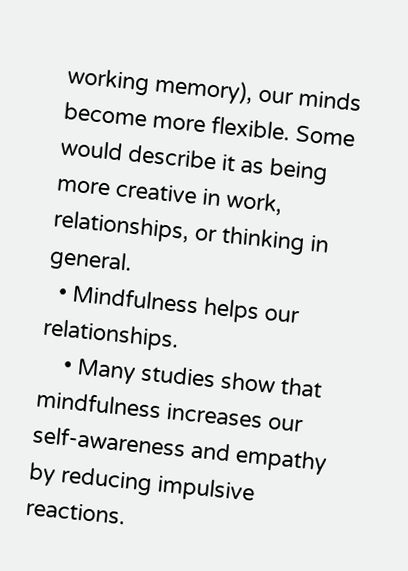working memory), our minds become more flexible. Some would describe it as being more creative in work, relationships, or thinking in general.
  • Mindfulness helps our relationships.
    • Many studies show that mindfulness increases our self-awareness and empathy by reducing impulsive reactions.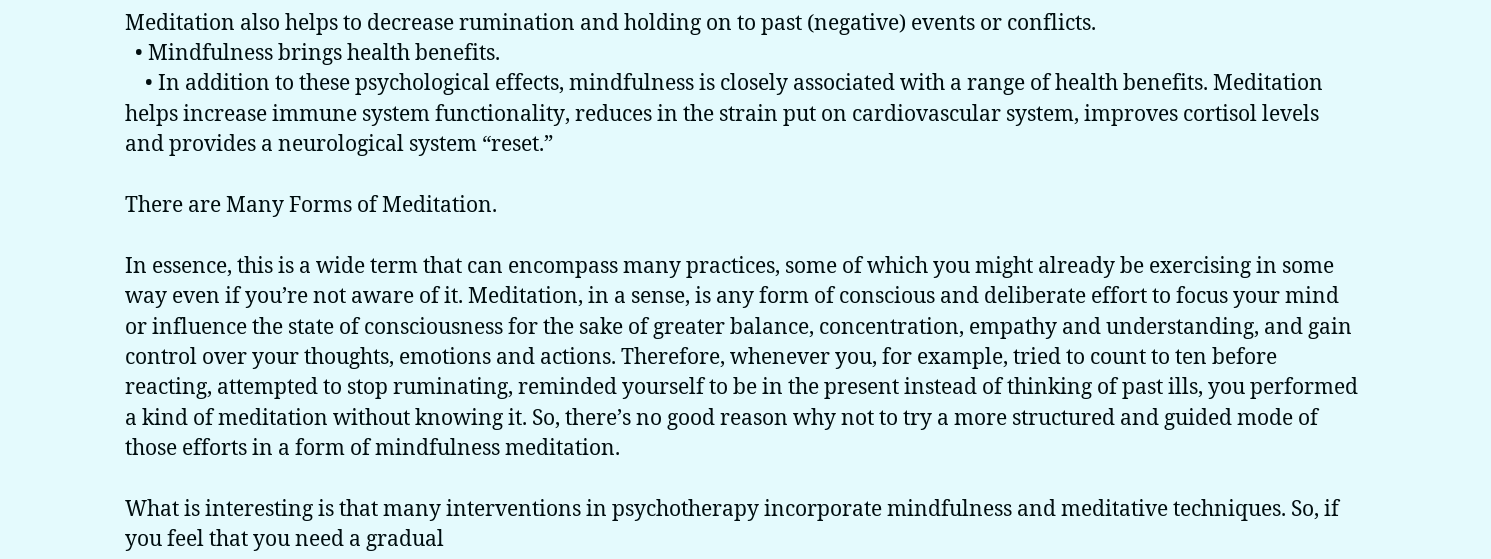Meditation also helps to decrease rumination and holding on to past (negative) events or conflicts.
  • Mindfulness brings health benefits.
    • In addition to these psychological effects, mindfulness is closely associated with a range of health benefits. Meditation helps increase immune system functionality, reduces in the strain put on cardiovascular system, improves cortisol levels and provides a neurological system “reset.”

There are Many Forms of Meditation.

In essence, this is a wide term that can encompass many practices, some of which you might already be exercising in some way even if you’re not aware of it. Meditation, in a sense, is any form of conscious and deliberate effort to focus your mind or influence the state of consciousness for the sake of greater balance, concentration, empathy and understanding, and gain control over your thoughts, emotions and actions. Therefore, whenever you, for example, tried to count to ten before reacting, attempted to stop ruminating, reminded yourself to be in the present instead of thinking of past ills, you performed a kind of meditation without knowing it. So, there’s no good reason why not to try a more structured and guided mode of those efforts in a form of mindfulness meditation.

What is interesting is that many interventions in psychotherapy incorporate mindfulness and meditative techniques. So, if you feel that you need a gradual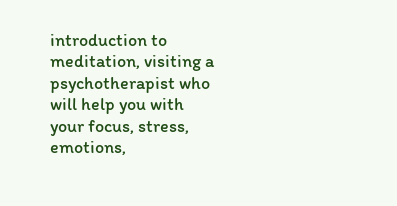introduction to meditation, visiting a psychotherapist who will help you with your focus, stress, emotions,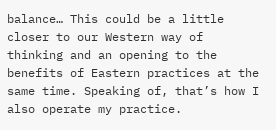balance… This could be a little closer to our Western way of thinking and an opening to the benefits of Eastern practices at the same time. Speaking of, that’s how I also operate my practice.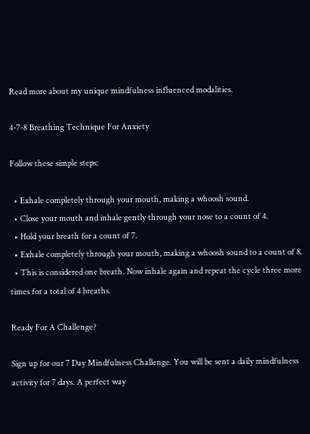Read more about my unique mindfulness influenced modalities.

4-7-8 Breathing Technique For Anxiety

Follow these simple steps:

  • Exhale completely through your mouth, making a whoosh sound.
  • Close your mouth and inhale gently through your nose to a count of 4.
  • Hold your breath for a count of 7.
  • Exhale completely through your mouth, making a whoosh sound to a count of 8.
  • This is considered one breath. Now inhale again and repeat the cycle three more times for a total of 4 breaths.

Ready For A Challenge?

Sign up for our 7 Day Mindfulness Challenge. You will be sent a daily mindfulness activity for 7 days. A perfect way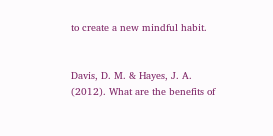to create a new mindful habit.


Davis, D. M. & Hayes, J. A. (2012). What are the benefits of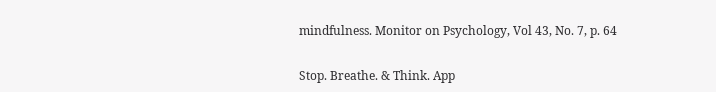mindfulness. Monitor on Psychology, Vol 43, No. 7, p. 64


Stop. Breathe. & Think. App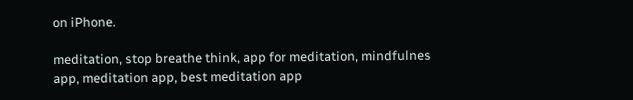on iPhone.

meditation, stop breathe think, app for meditation, mindfulnes app, meditation app, best meditation app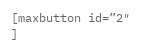[maxbutton id=”2″ ]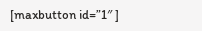[maxbutton id=”1″ ]